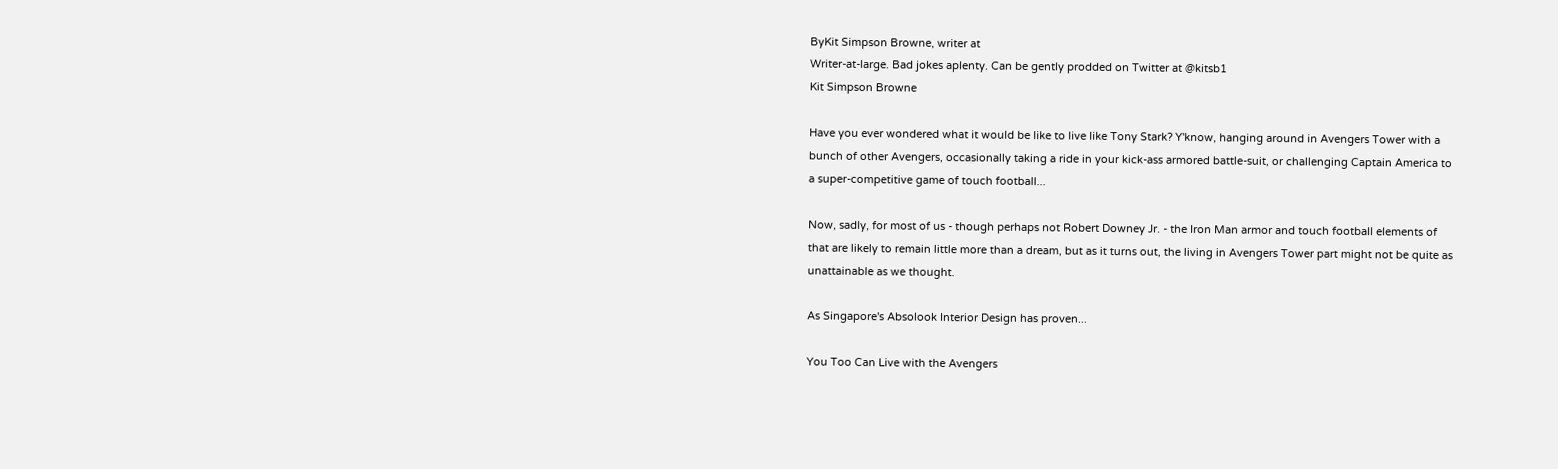ByKit Simpson Browne, writer at
Writer-at-large. Bad jokes aplenty. Can be gently prodded on Twitter at @kitsb1
Kit Simpson Browne

Have you ever wondered what it would be like to live like Tony Stark? Y'know, hanging around in Avengers Tower with a bunch of other Avengers, occasionally taking a ride in your kick-ass armored battle-suit, or challenging Captain America to a super-competitive game of touch football...

Now, sadly, for most of us - though perhaps not Robert Downey Jr. - the Iron Man armor and touch football elements of that are likely to remain little more than a dream, but as it turns out, the living in Avengers Tower part might not be quite as unattainable as we thought.

As Singapore's Absolook Interior Design has proven...

You Too Can Live with the Avengers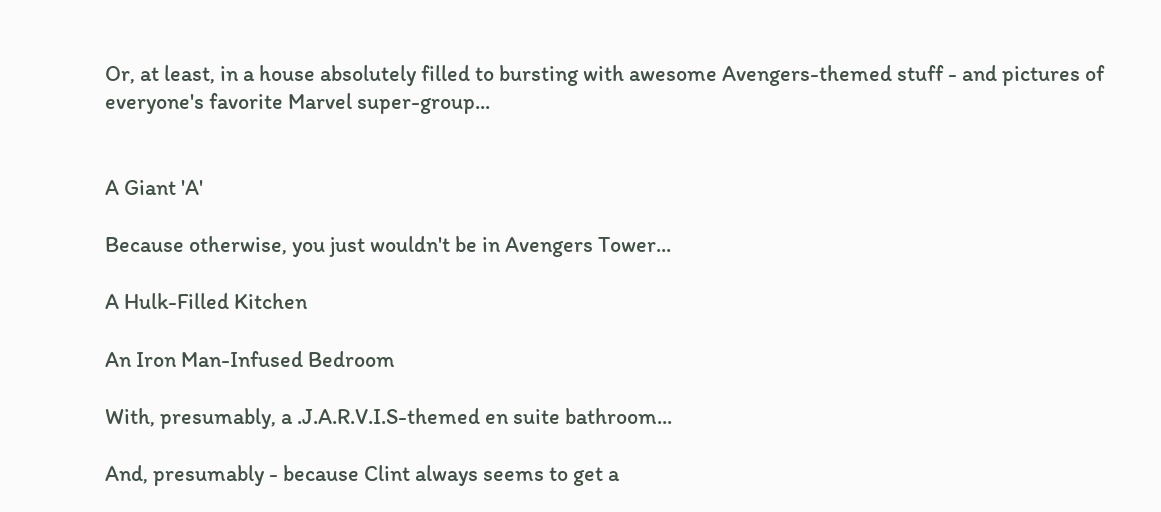Or, at least, in a house absolutely filled to bursting with awesome Avengers-themed stuff - and pictures of everyone's favorite Marvel super-group...


A Giant 'A'

Because otherwise, you just wouldn't be in Avengers Tower...

A Hulk-Filled Kitchen

An Iron Man-Infused Bedroom

With, presumably, a .J.A.R.V.I.S-themed en suite bathroom...

And, presumably - because Clint always seems to get a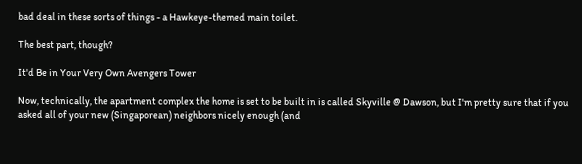bad deal in these sorts of things - a Hawkeye-themed main toilet.

The best part, though?

It'd Be in Your Very Own Avengers Tower

Now, technically, the apartment complex the home is set to be built in is called Skyville @ Dawson, but I'm pretty sure that if you asked all of your new (Singaporean) neighbors nicely enough (and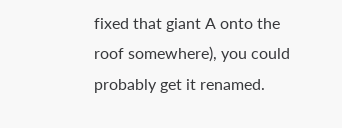fixed that giant A onto the roof somewhere), you could probably get it renamed.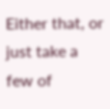Either that, or just take a few of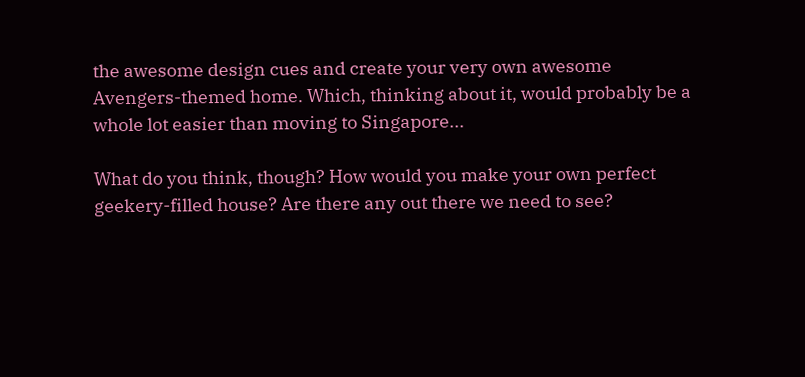the awesome design cues and create your very own awesome Avengers-themed home. Which, thinking about it, would probably be a whole lot easier than moving to Singapore...

What do you think, though? How would you make your own perfect geekery-filled house? Are there any out there we need to see?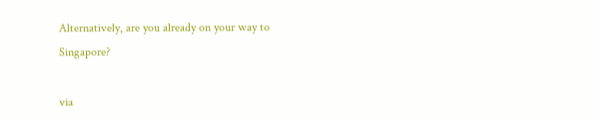Alternatively, are you already on your way to Singapore?

via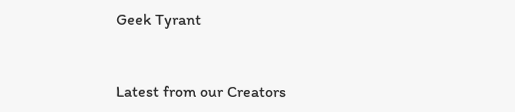Geek Tyrant


Latest from our Creators